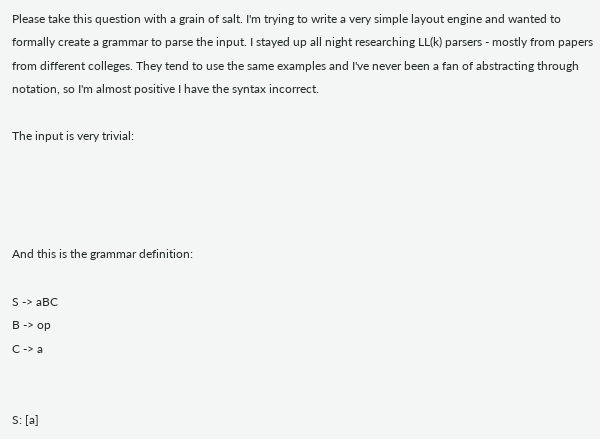Please take this question with a grain of salt. I'm trying to write a very simple layout engine and wanted to formally create a grammar to parse the input. I stayed up all night researching LL(k) parsers - mostly from papers from different colleges. They tend to use the same examples and I've never been a fan of abstracting through notation, so I'm almost positive I have the syntax incorrect.

The input is very trivial:




And this is the grammar definition:

S -> aBC
B -> op
C -> a


S: [a]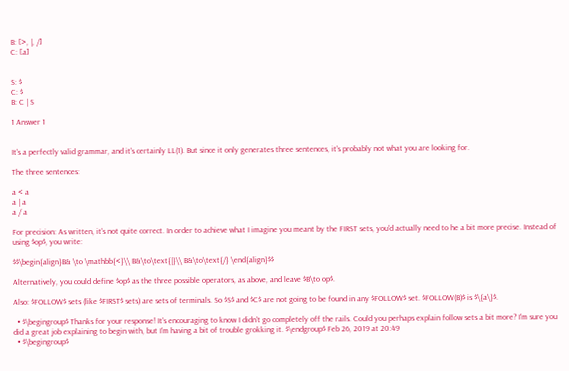B: [>, |, /]
C: [a]


S: $
C: $
B: C | S

1 Answer 1


It's a perfectly valid grammar, and it's certainly LL(1). But since it only generates three sentences, it's probably not what you are looking for.

The three sentences:

a < a
a | a
a / a

For precision: As written, it's not quite correct. In order to achieve what I imagine you meant by the FIRST sets, you'd actually need to he a bit more precise. Instead of using $op$, you write:

$$\begin{align}B& \to \mathbb{<}\\ B&\to\text{|}\\ B&\to\text{/} \end{align}$$

Alternatively, you could define $op$ as the three possible operators, as above, and leave $B\to op$.

Also: $FOLLOW$ sets (like $FIRST$ sets) are sets of terminals. So $S$ and $C$ are not going to be found in any $FOLLOW$ set. $FOLLOW(B)$ is $\{a\}$.

  • $\begingroup$ Thanks for your response! It's encouraging to know I didn't go completely off the rails. Could you perhaps explain follow sets a bit more? I'm sure you did a great job explaining to begin with, but I'm having a bit of trouble grokking it. $\endgroup$ Feb 26, 2019 at 20:49
  • $\begingroup$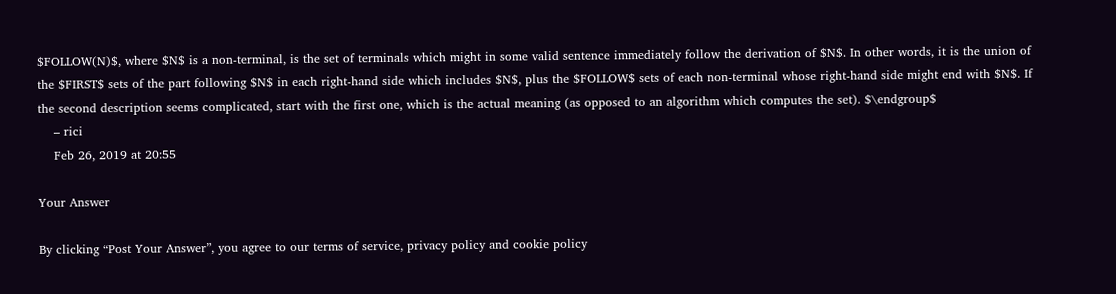$FOLLOW(N)$, where $N$ is a non-terminal, is the set of terminals which might in some valid sentence immediately follow the derivation of $N$. In other words, it is the union of the $FIRST$ sets of the part following $N$ in each right-hand side which includes $N$, plus the $FOLLOW$ sets of each non-terminal whose right-hand side might end with $N$. If the second description seems complicated, start with the first one, which is the actual meaning (as opposed to an algorithm which computes the set). $\endgroup$
    – rici
    Feb 26, 2019 at 20:55

Your Answer

By clicking “Post Your Answer”, you agree to our terms of service, privacy policy and cookie policy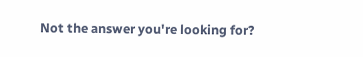Not the answer you're looking for?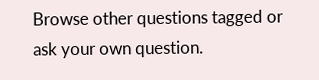Browse other questions tagged or ask your own question.